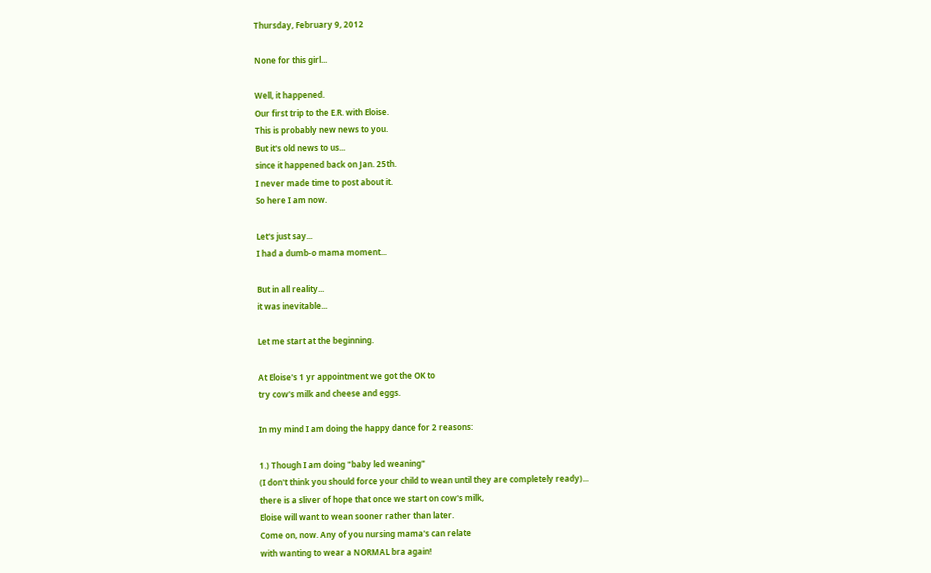Thursday, February 9, 2012

None for this girl...

Well, it happened.
Our first trip to the E.R. with Eloise.
This is probably new news to you.
But it's old news to us...
since it happened back on Jan. 25th.
I never made time to post about it.
So here I am now.

Let's just say...
I had a dumb-o mama moment...

But in all reality...
it was inevitable...

Let me start at the beginning.

At Eloise's 1 yr appointment we got the OK to
try cow's milk and cheese and eggs.

In my mind I am doing the happy dance for 2 reasons:

1.) Though I am doing "baby led weaning"
(I don't think you should force your child to wean until they are completely ready)...
there is a sliver of hope that once we start on cow's milk,
Eloise will want to wean sooner rather than later.
Come on, now. Any of you nursing mama's can relate
with wanting to wear a NORMAL bra again!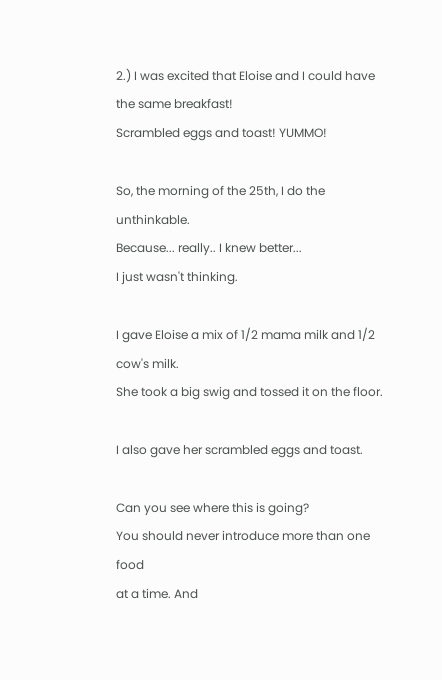2.) I was excited that Eloise and I could have the same breakfast!
Scrambled eggs and toast! YUMMO!

So, the morning of the 25th, I do the unthinkable.
Because... really.. I knew better...
I just wasn't thinking.

I gave Eloise a mix of 1/2 mama milk and 1/2 cow's milk.
She took a big swig and tossed it on the floor.

I also gave her scrambled eggs and toast.

Can you see where this is going?
You should never introduce more than one food
at a time. And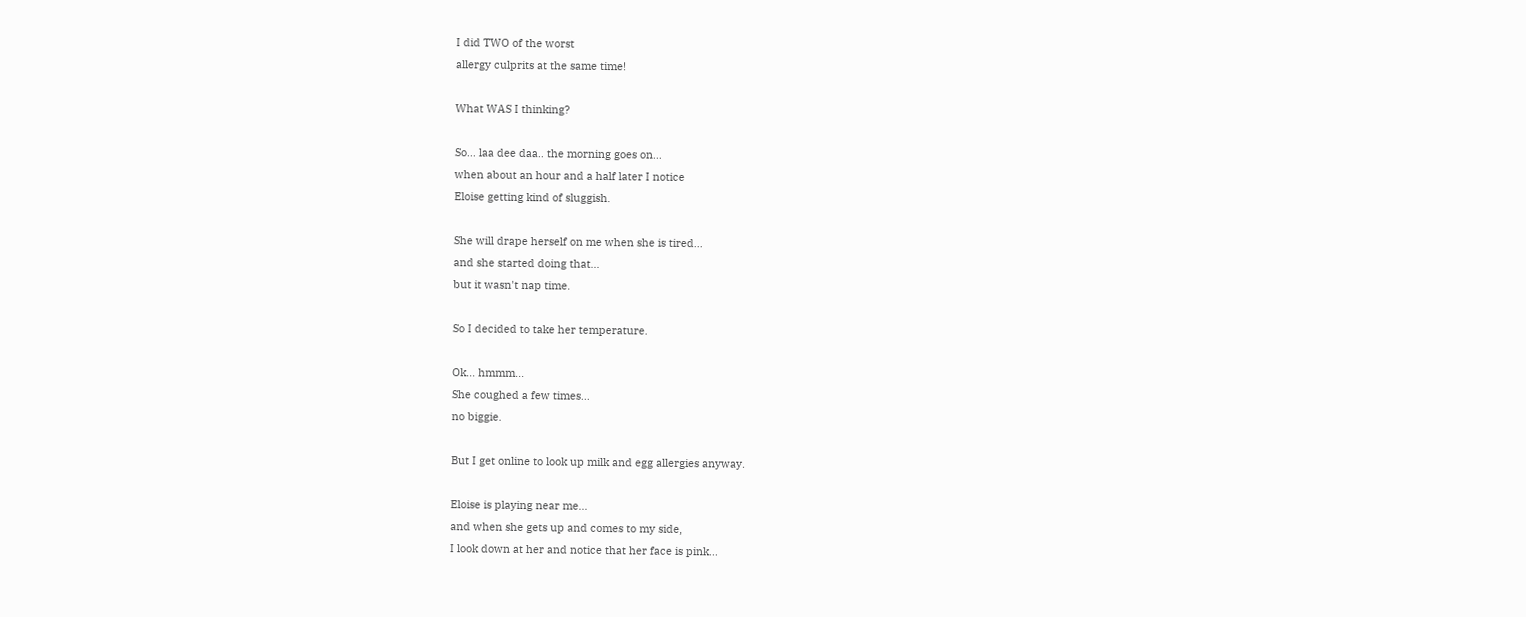I did TWO of the worst
allergy culprits at the same time!

What WAS I thinking?

So... laa dee daa.. the morning goes on...
when about an hour and a half later I notice
Eloise getting kind of sluggish.

She will drape herself on me when she is tired...
and she started doing that...
but it wasn't nap time.

So I decided to take her temperature.

Ok... hmmm...
She coughed a few times...
no biggie.

But I get online to look up milk and egg allergies anyway.

Eloise is playing near me...
and when she gets up and comes to my side,
I look down at her and notice that her face is pink...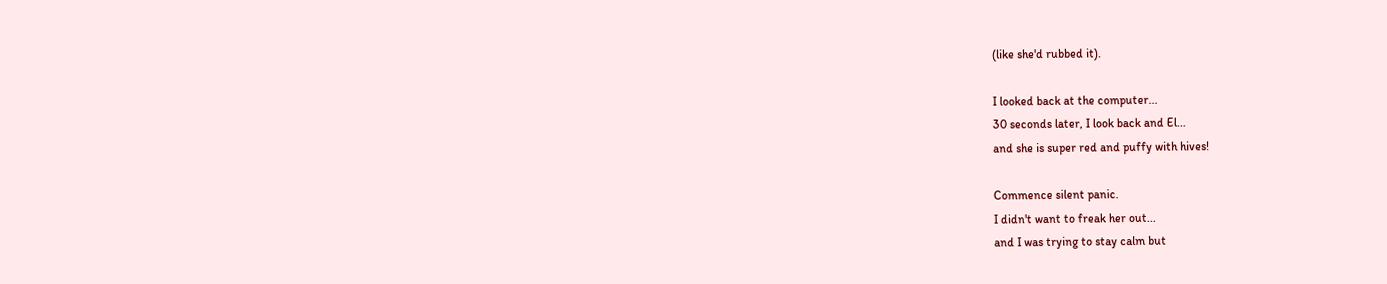(like she'd rubbed it).

I looked back at the computer...
30 seconds later, I look back and El...
and she is super red and puffy with hives!

Commence silent panic.
I didn't want to freak her out...
and I was trying to stay calm but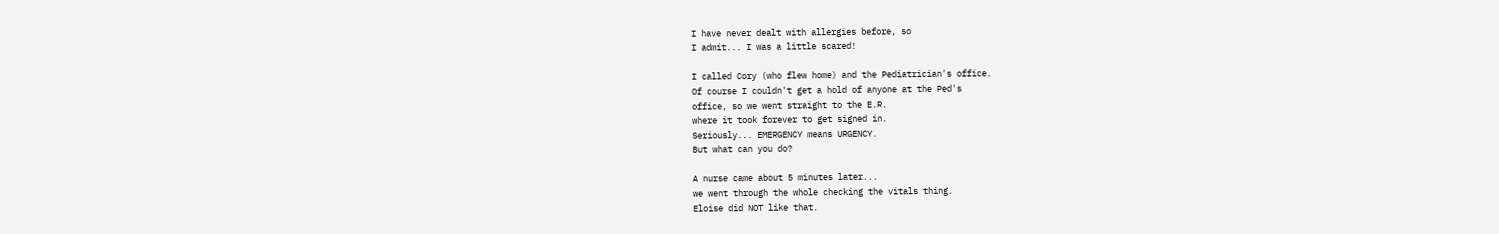I have never dealt with allergies before, so
I admit... I was a little scared!

I called Cory (who flew home) and the Pediatrician's office.
Of course I couldn't get a hold of anyone at the Ped's
office, so we went straight to the E.R.
where it took forever to get signed in.
Seriously... EMERGENCY means URGENCY.
But what can you do?

A nurse came about 5 minutes later...
we went through the whole checking the vitals thing.
Eloise did NOT like that.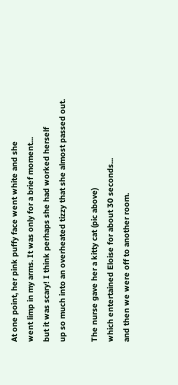At one point, her pink puffy face went white and she
went limp in my arms. It was only for a brief moment...
but it was scary! I think perhaps she had worked herself
up so much into an overheated tizzy that she almost passed out.

The nurse gave her a kitty cat (pic above)
which entertained Eloise for about 30 seconds...
and then we were off to another room.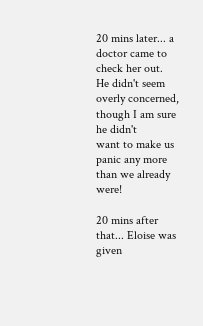20 mins later... a doctor came to check her out.
He didn't seem overly concerned, though I am sure he didn't
want to make us panic any more than we already were!

20 mins after that... Eloise was given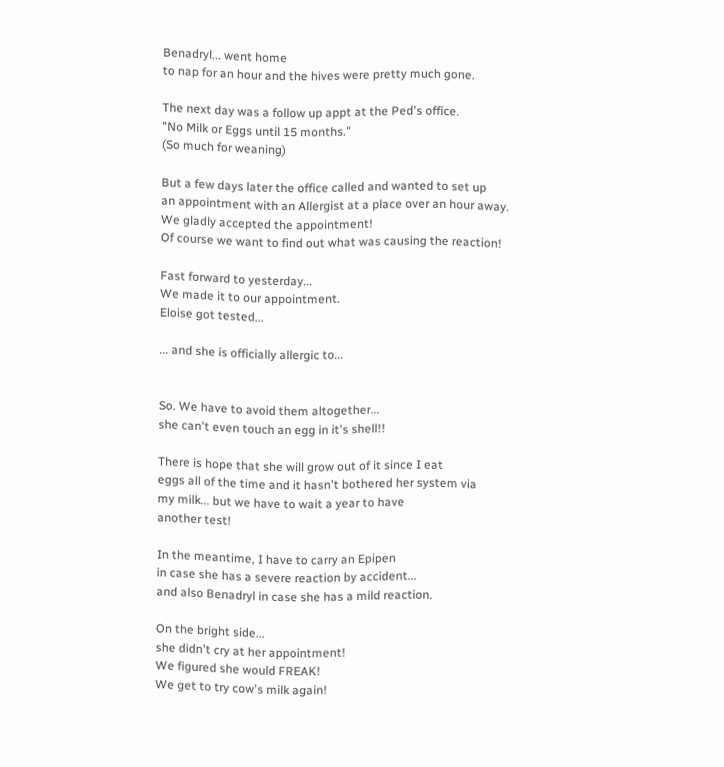Benadryl... went home
to nap for an hour and the hives were pretty much gone.

The next day was a follow up appt at the Ped's office.
"No Milk or Eggs until 15 months."
(So much for weaning)

But a few days later the office called and wanted to set up
an appointment with an Allergist at a place over an hour away.
We gladly accepted the appointment!
Of course we want to find out what was causing the reaction!

Fast forward to yesterday...
We made it to our appointment.
Eloise got tested...

... and she is officially allergic to...


So. We have to avoid them altogether...
she can't even touch an egg in it's shell!!

There is hope that she will grow out of it since I eat
eggs all of the time and it hasn't bothered her system via
my milk... but we have to wait a year to have
another test!

In the meantime, I have to carry an Epipen
in case she has a severe reaction by accident...
and also Benadryl in case she has a mild reaction.

On the bright side...
she didn't cry at her appointment!
We figured she would FREAK!
We get to try cow's milk again!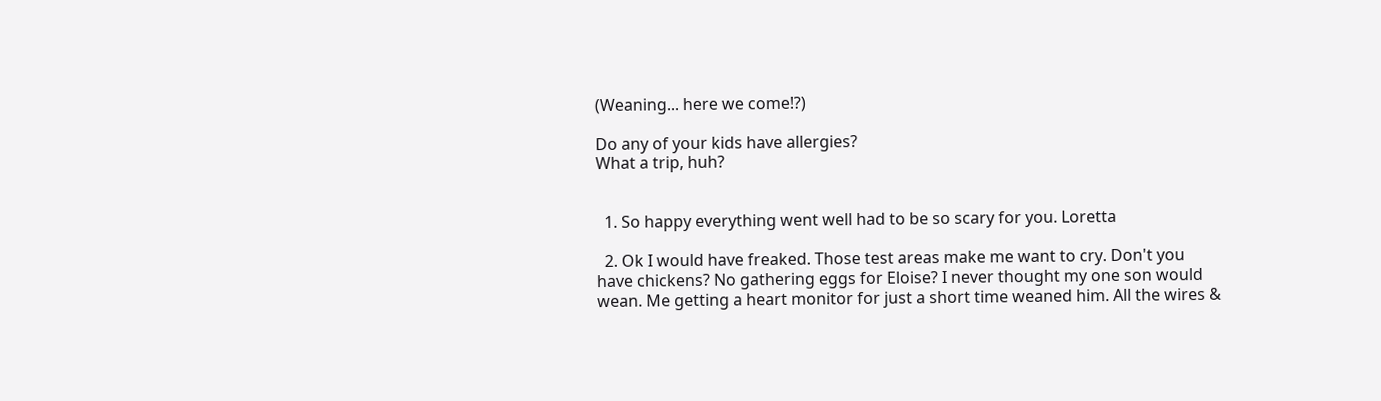(Weaning... here we come!?)

Do any of your kids have allergies?
What a trip, huh?


  1. So happy everything went well had to be so scary for you. Loretta

  2. Ok I would have freaked. Those test areas make me want to cry. Don't you have chickens? No gathering eggs for Eloise? I never thought my one son would wean. Me getting a heart monitor for just a short time weaned him. All the wires &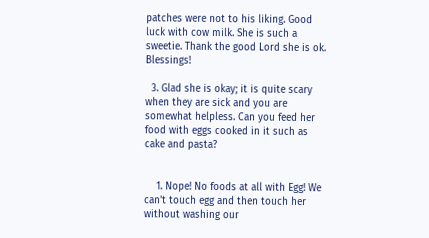patches were not to his liking. Good luck with cow milk. She is such a sweetie. Thank the good Lord she is ok. Blessings!

  3. Glad she is okay; it is quite scary when they are sick and you are somewhat helpless. Can you feed her food with eggs cooked in it such as cake and pasta?


    1. Nope! No foods at all with Egg! We can't touch egg and then touch her without washing our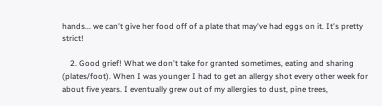hands... we can't give her food off of a plate that may've had eggs on it. It's pretty strict!

    2. Good grief! What we don't take for granted sometimes, eating and sharing (plates/foot). When I was younger I had to get an allergy shot every other week for about five years. I eventually grew out of my allergies to dust, pine trees,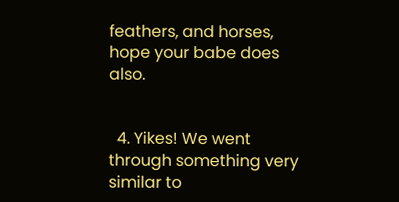feathers, and horses, hope your babe does also.


  4. Yikes! We went through something very similar to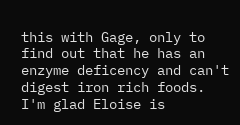this with Gage, only to find out that he has an enzyme deficency and can't digest iron rich foods. I'm glad Eloise is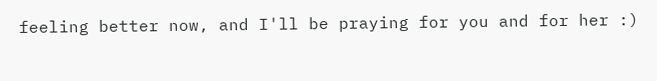feeling better now, and I'll be praying for you and for her :)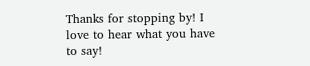Thanks for stopping by! I love to hear what you have to say!